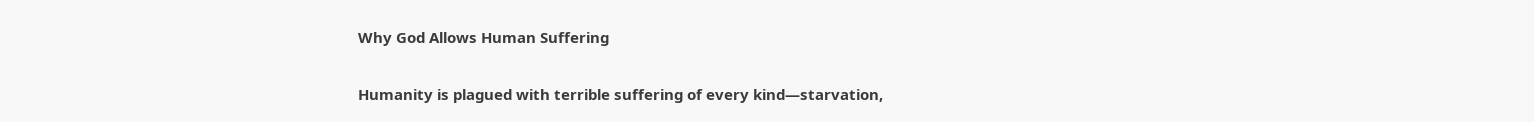Why God Allows Human Suffering

Humanity is plagued with terrible suffering of every kind—starvation,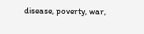disease, poverty, war,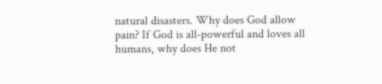natural disasters. Why does God allow pain? If God is all-powerful and loves all humans, why does He not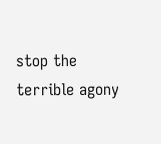stop the terrible agony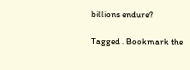billions endure?

Tagged . Bookmark the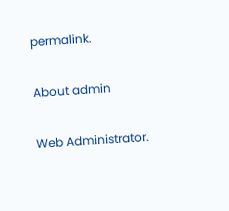permalink.

About admin

Web Administrator.